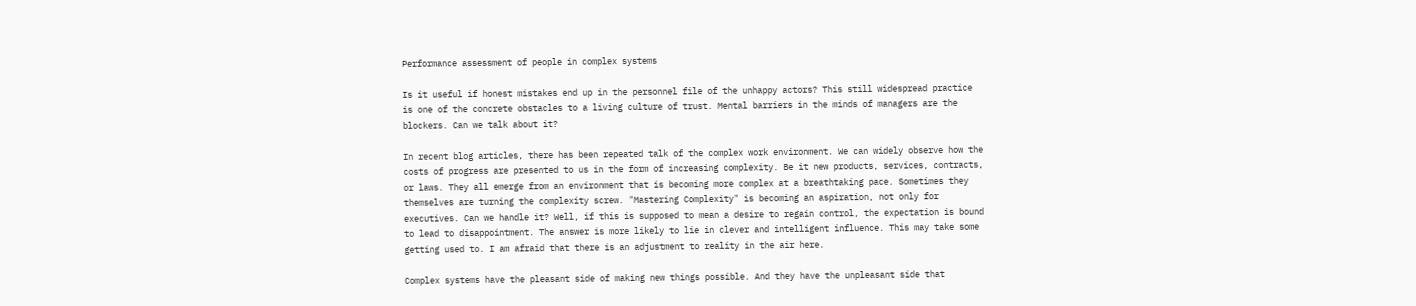Performance assessment of people in complex systems

Is it useful if honest mistakes end up in the personnel file of the unhappy actors? This still widespread practice is one of the concrete obstacles to a living culture of trust. Mental barriers in the minds of managers are the blockers. Can we talk about it?

In recent blog articles, there has been repeated talk of the complex work environment. We can widely observe how the costs of progress are presented to us in the form of increasing complexity. Be it new products, services, contracts, or laws. They all emerge from an environment that is becoming more complex at a breathtaking pace. Sometimes they themselves are turning the complexity screw. "Mastering Complexity" is becoming an aspiration, not only for executives. Can we handle it? Well, if this is supposed to mean a desire to regain control, the expectation is bound to lead to disappointment. The answer is more likely to lie in clever and intelligent influence. This may take some getting used to. I am afraid that there is an adjustment to reality in the air here.

Complex systems have the pleasant side of making new things possible. And they have the unpleasant side that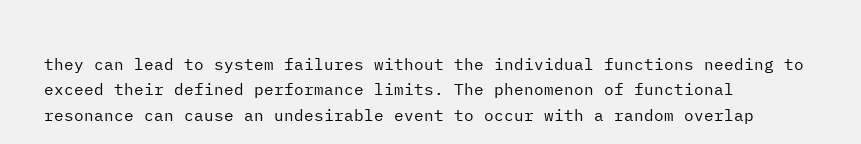they can lead to system failures without the individual functions needing to exceed their defined performance limits. The phenomenon of functional resonance can cause an undesirable event to occur with a random overlap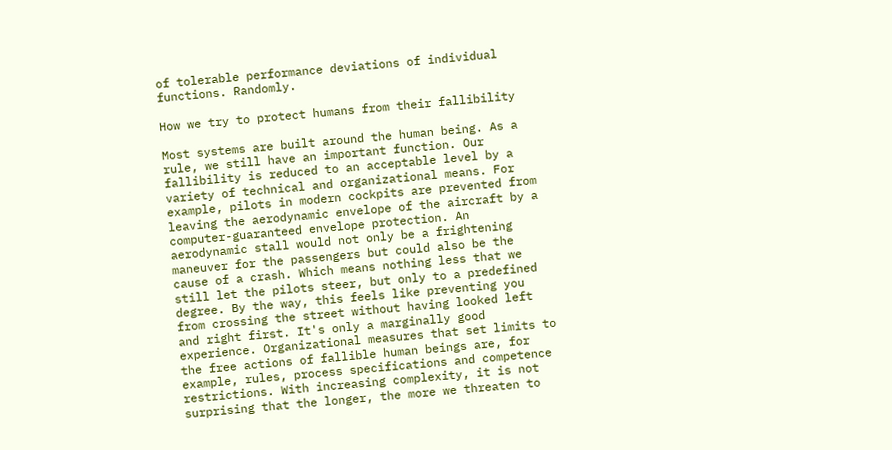of tolerable performance deviations of individual functions. Randomly.

How we try to protect humans from their fallibility

Most systems are built around the human being. As a rule, we still have an important function. Our fallibility is reduced to an acceptable level by a variety of technical and organizational means. For example, pilots in modern cockpits are prevented from leaving the aerodynamic envelope of the aircraft by a computer-guaranteed envelope protection. An aerodynamic stall would not only be a frightening maneuver for the passengers but could also be the cause of a crash. Which means nothing less that we still let the pilots steer, but only to a predefined degree. By the way, this feels like preventing you from crossing the street without having looked left and right first. It's only a marginally good experience. Organizational measures that set limits to the free actions of fallible human beings are, for example, rules, process specifications and competence restrictions. With increasing complexity, it is not surprising that the longer, the more we threaten to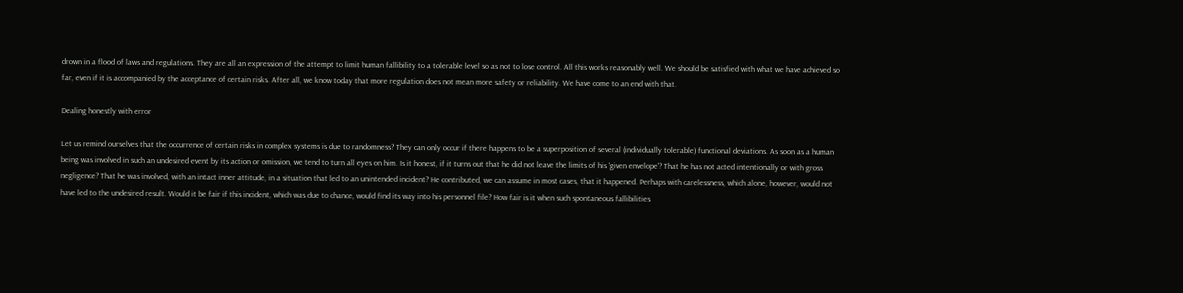drown in a flood of laws and regulations. They are all an expression of the attempt to limit human fallibility to a tolerable level so as not to lose control. All this works reasonably well. We should be satisfied with what we have achieved so far, even if it is accompanied by the acceptance of certain risks. After all, we know today that more regulation does not mean more safety or reliability. We have come to an end with that.

Dealing honestly with error

Let us remind ourselves that the occurrence of certain risks in complex systems is due to randomness? They can only occur if there happens to be a superposition of several (individually tolerable) functional deviations. As soon as a human being was involved in such an undesired event by its action or omission, we tend to turn all eyes on him. Is it honest, if it turns out that he did not leave the limits of his 'given envelope'? That he has not acted intentionally or with gross negligence? That he was involved, with an intact inner attitude, in a situation that led to an unintended incident? He contributed, we can assume in most cases, that it happened. Perhaps with carelessness, which alone, however, would not have led to the undesired result. Would it be fair if this incident, which was due to chance, would find its way into his personnel file? How fair is it when such spontaneous fallibilities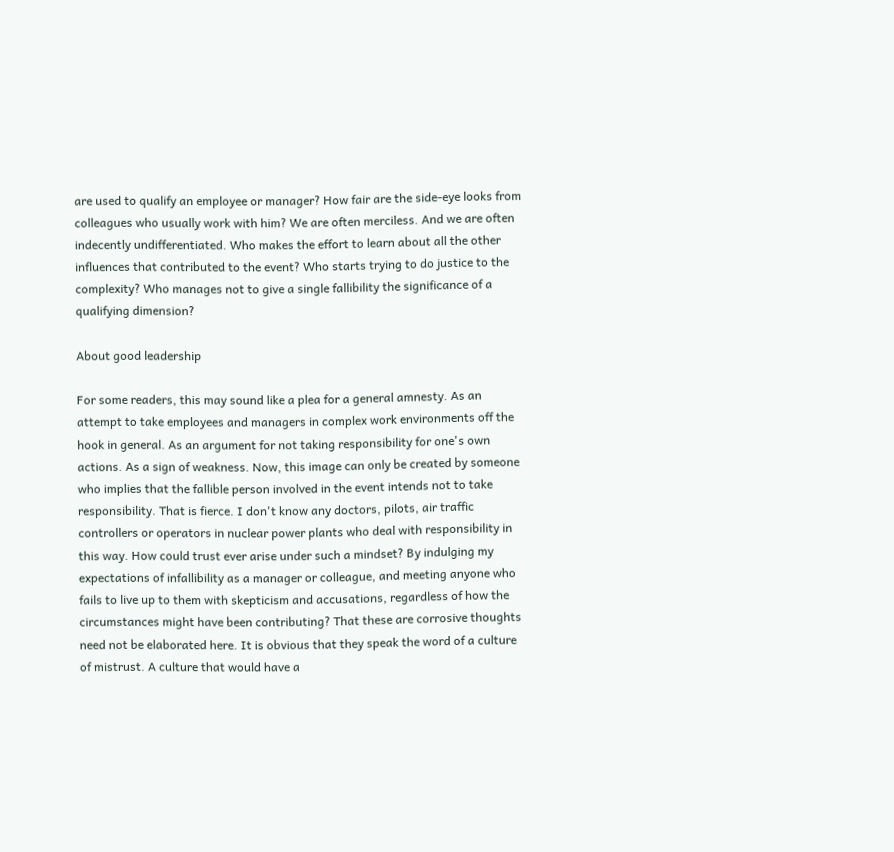are used to qualify an employee or manager? How fair are the side-eye looks from colleagues who usually work with him? We are often merciless. And we are often indecently undifferentiated. Who makes the effort to learn about all the other influences that contributed to the event? Who starts trying to do justice to the complexity? Who manages not to give a single fallibility the significance of a qualifying dimension?

About good leadership

For some readers, this may sound like a plea for a general amnesty. As an attempt to take employees and managers in complex work environments off the hook in general. As an argument for not taking responsibility for one's own actions. As a sign of weakness. Now, this image can only be created by someone who implies that the fallible person involved in the event intends not to take responsibility. That is fierce. I don't know any doctors, pilots, air traffic controllers or operators in nuclear power plants who deal with responsibility in this way. How could trust ever arise under such a mindset? By indulging my expectations of infallibility as a manager or colleague, and meeting anyone who fails to live up to them with skepticism and accusations, regardless of how the circumstances might have been contributing? That these are corrosive thoughts need not be elaborated here. It is obvious that they speak the word of a culture of mistrust. A culture that would have a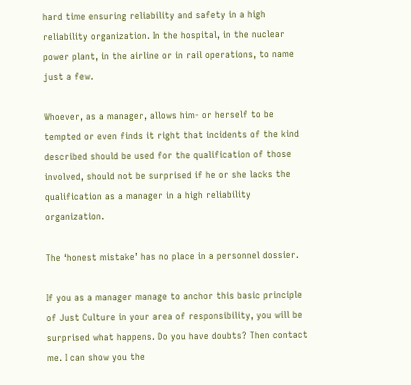hard time ensuring reliability and safety in a high reliability organization. In the hospital, in the nuclear power plant, in the airline or in rail operations, to name just a few.

Whoever, as a manager, allows him- or herself to be tempted or even finds it right that incidents of the kind described should be used for the qualification of those involved, should not be surprised if he or she lacks the qualification as a manager in a high reliability organization.

The ‘honest mistake’ has no place in a personnel dossier.

If you as a manager manage to anchor this basic principle of Just Culture in your area of responsibility, you will be surprised what happens. Do you have doubts? Then contact me. I can show you the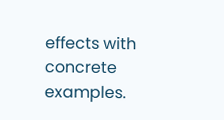effects with concrete examples.